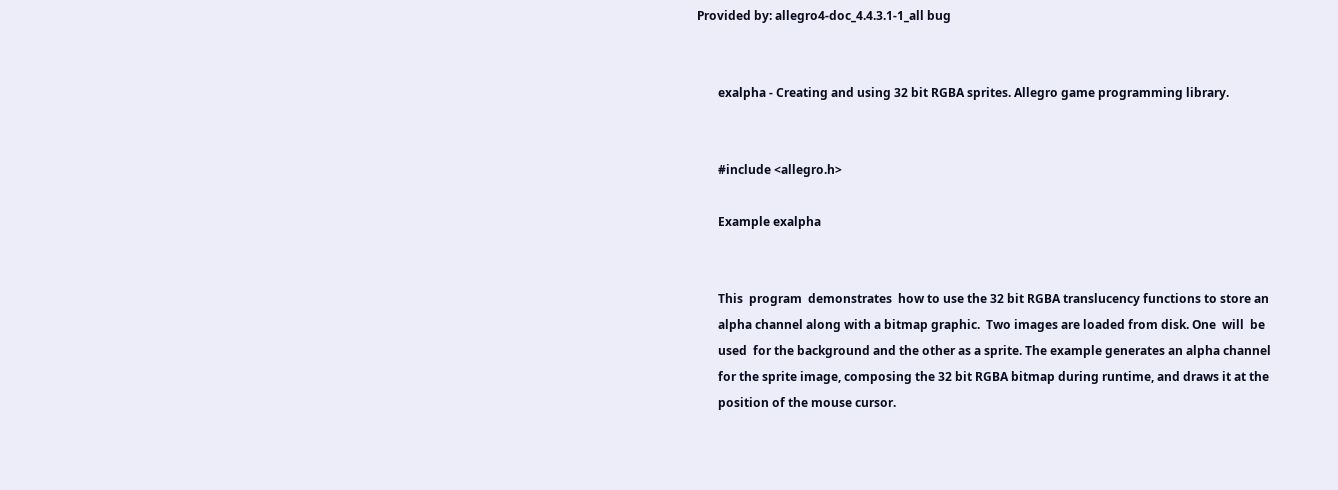Provided by: allegro4-doc_4.4.3.1-1_all bug


       exalpha - Creating and using 32 bit RGBA sprites. Allegro game programming library.


       #include <allegro.h>

       Example exalpha


       This  program  demonstrates  how to use the 32 bit RGBA translucency functions to store an
       alpha channel along with a bitmap graphic.  Two images are loaded from disk. One  will  be
       used  for the background and the other as a sprite. The example generates an alpha channel
       for the sprite image, composing the 32 bit RGBA bitmap during runtime, and draws it at the
       position of the mouse cursor.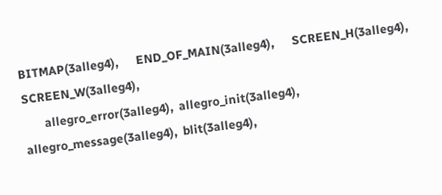BITMAP(3alleg4),      END_OF_MAIN(3alleg4),      SCREEN_H(3alleg4),     SCREEN_W(3alleg4),
       allegro_error(3alleg4),  allegro_init(3alleg4),  allegro_message(3alleg4),  blit(3alleg4),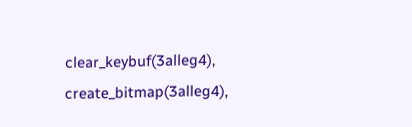clear_keybuf(3alleg4),           create_bitmap(3alleg4),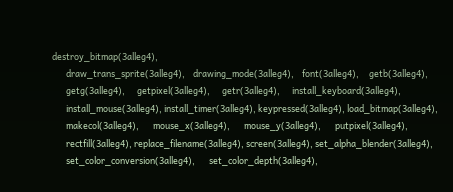destroy_bitmap(3alleg4),
       draw_trans_sprite(3alleg4),    drawing_mode(3alleg4),    font(3alleg4),     getb(3alleg4),
       getg(3alleg4),      getpixel(3alleg4),      getr(3alleg4),      install_keyboard(3alleg4),
       install_mouse(3alleg4), install_timer(3alleg4), keypressed(3alleg4), load_bitmap(3alleg4),
       makecol(3alleg4),       mouse_x(3alleg4),       mouse_y(3alleg4),       putpixel(3alleg4),
       rectfill(3alleg4), replace_filename(3alleg4), screen(3alleg4), set_alpha_blender(3alleg4),
       set_color_conversion(3alleg4),       set_color_depth(3alleg4),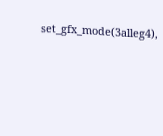set_gfx_mode(3alleg4),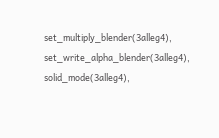set_multiply_blender(3alleg4),   set_write_alpha_blender(3alleg4),    solid_mode(3alleg4),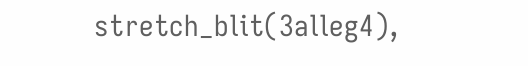stretch_blit(3alleg4),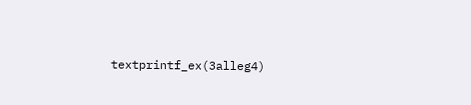textprintf_ex(3alleg4)